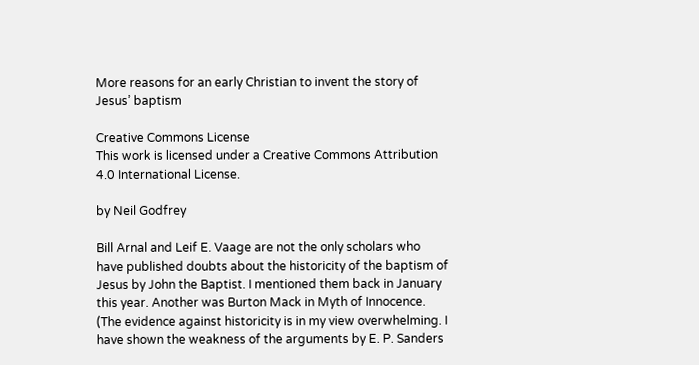More reasons for an early Christian to invent the story of Jesus’ baptism

Creative Commons License
This work is licensed under a Creative Commons Attribution 4.0 International License.

by Neil Godfrey

Bill Arnal and Leif E. Vaage are not the only scholars who have published doubts about the historicity of the baptism of Jesus by John the Baptist. I mentioned them back in January this year. Another was Burton Mack in Myth of Innocence. (The evidence against historicity is in my view overwhelming. I have shown the weakness of the arguments by E. P. Sanders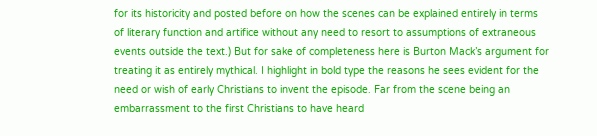for its historicity and posted before on how the scenes can be explained entirely in terms of literary function and artifice without any need to resort to assumptions of extraneous events outside the text.) But for sake of completeness here is Burton Mack’s argument for treating it as entirely mythical. I highlight in bold type the reasons he sees evident for the need or wish of early Christians to invent the episode. Far from the scene being an embarrassment to the first Christians to have heard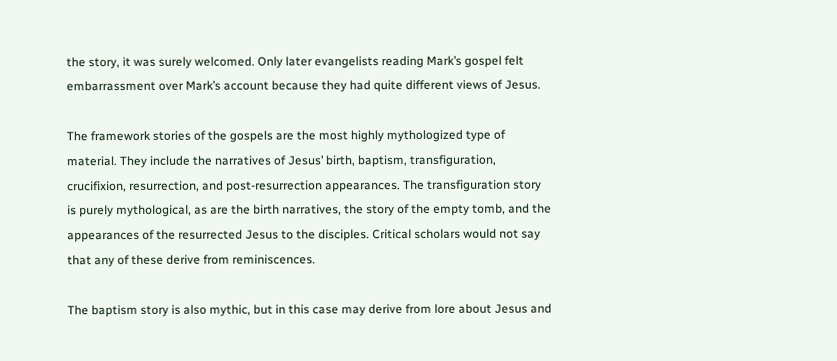the story, it was surely welcomed. Only later evangelists reading Mark’s gospel felt embarrassment over Mark’s account because they had quite different views of Jesus.

The framework stories of the gospels are the most highly mythologized type of material. They include the narratives of Jesus’ birth, baptism, transfiguration, crucifixion, resurrection, and post-resurrection appearances. The transfiguration story is purely mythological, as are the birth narratives, the story of the empty tomb, and the appearances of the resurrected Jesus to the disciples. Critical scholars would not say that any of these derive from reminiscences.

The baptism story is also mythic, but in this case may derive from lore about Jesus and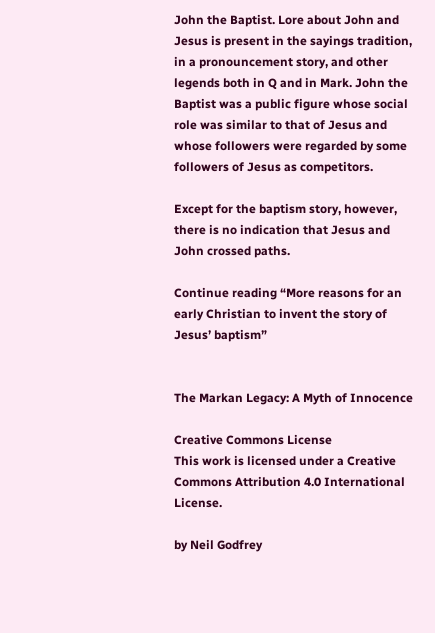John the Baptist. Lore about John and Jesus is present in the sayings tradition, in a pronouncement story, and other legends both in Q and in Mark. John the Baptist was a public figure whose social role was similar to that of Jesus and whose followers were regarded by some followers of Jesus as competitors.

Except for the baptism story, however, there is no indication that Jesus and John crossed paths.

Continue reading “More reasons for an early Christian to invent the story of Jesus’ baptism”


The Markan Legacy: A Myth of Innocence

Creative Commons License
This work is licensed under a Creative Commons Attribution 4.0 International License.

by Neil Godfrey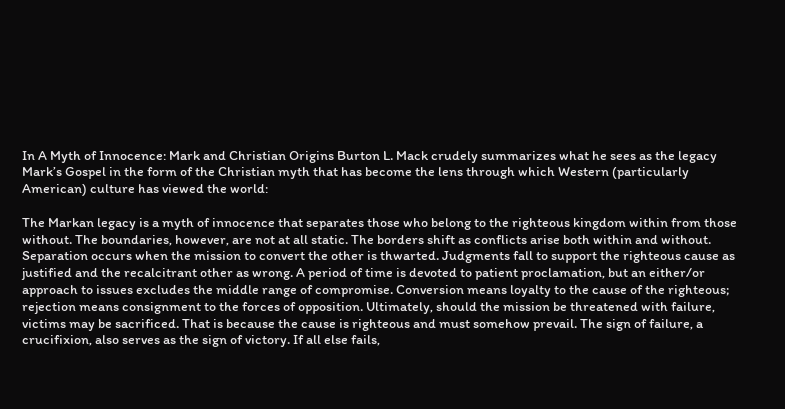In A Myth of Innocence: Mark and Christian Origins Burton L. Mack crudely summarizes what he sees as the legacy Mark’s Gospel in the form of the Christian myth that has become the lens through which Western (particularly American) culture has viewed the world:

The Markan legacy is a myth of innocence that separates those who belong to the righteous kingdom within from those without. The boundaries, however, are not at all static. The borders shift as conflicts arise both within and without. Separation occurs when the mission to convert the other is thwarted. Judgments fall to support the righteous cause as justified and the recalcitrant other as wrong. A period of time is devoted to patient proclamation, but an either/or approach to issues excludes the middle range of compromise. Conversion means loyalty to the cause of the righteous; rejection means consignment to the forces of opposition. Ultimately, should the mission be threatened with failure, victims may be sacrificed. That is because the cause is righteous and must somehow prevail. The sign of failure, a crucifixion, also serves as the sign of victory. If all else fails,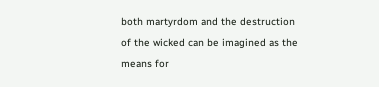both martyrdom and the destruction of the wicked can be imagined as the means for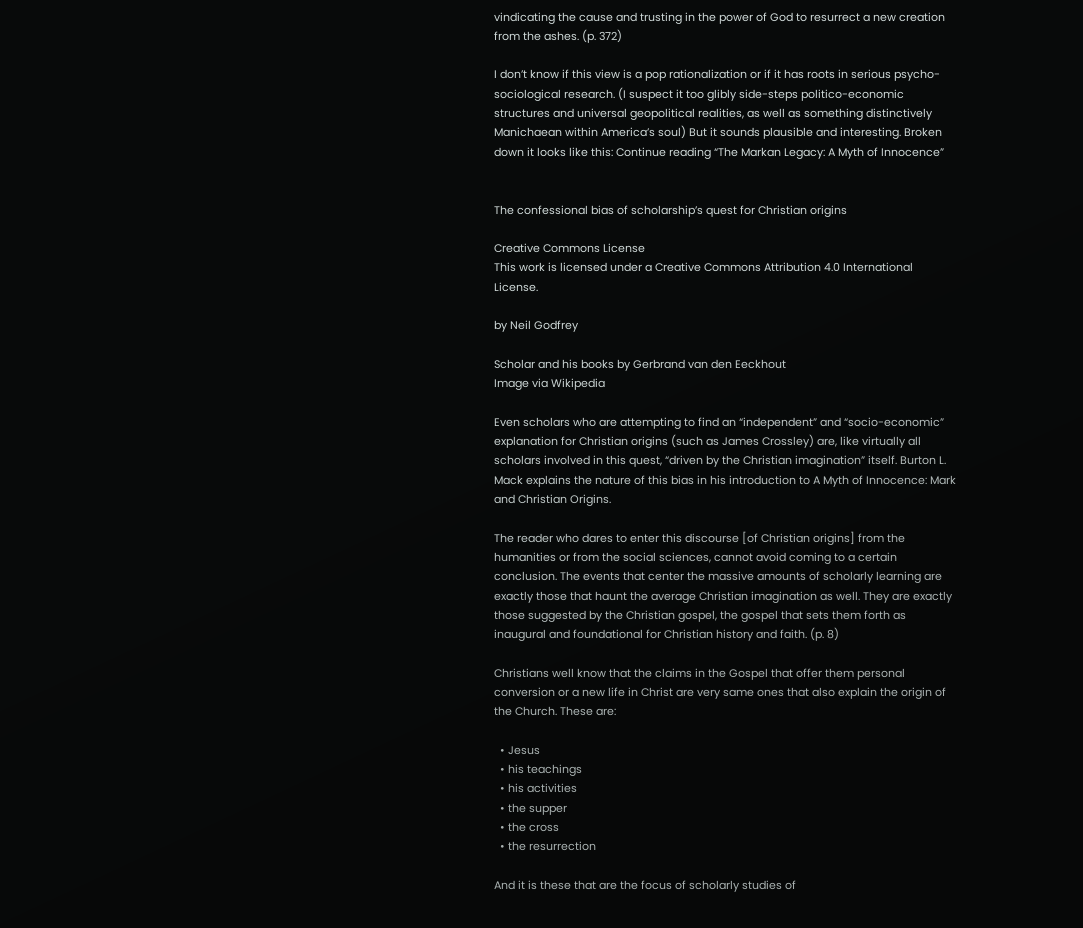vindicating the cause and trusting in the power of God to resurrect a new creation from the ashes. (p. 372)

I don’t know if this view is a pop rationalization or if it has roots in serious psycho-sociological research. (I suspect it too glibly side-steps politico-economic structures and universal geopolitical realities, as well as something distinctively Manichaean within America’s soul) But it sounds plausible and interesting. Broken down it looks like this: Continue reading “The Markan Legacy: A Myth of Innocence”


The confessional bias of scholarship’s quest for Christian origins

Creative Commons License
This work is licensed under a Creative Commons Attribution 4.0 International License.

by Neil Godfrey

Scholar and his books by Gerbrand van den Eeckhout
Image via Wikipedia

Even scholars who are attempting to find an “independent” and “socio-economic” explanation for Christian origins (such as James Crossley) are, like virtually all scholars involved in this quest, “driven by the Christian imagination” itself. Burton L. Mack explains the nature of this bias in his introduction to A Myth of Innocence: Mark and Christian Origins.

The reader who dares to enter this discourse [of Christian origins] from the humanities or from the social sciences, cannot avoid coming to a certain conclusion. The events that center the massive amounts of scholarly learning are exactly those that haunt the average Christian imagination as well. They are exactly those suggested by the Christian gospel, the gospel that sets them forth as inaugural and foundational for Christian history and faith. (p. 8)

Christians well know that the claims in the Gospel that offer them personal conversion or a new life in Christ are very same ones that also explain the origin of the Church. These are:

  • Jesus
  • his teachings
  • his activities
  • the supper
  • the cross
  • the resurrection

And it is these that are the focus of scholarly studies of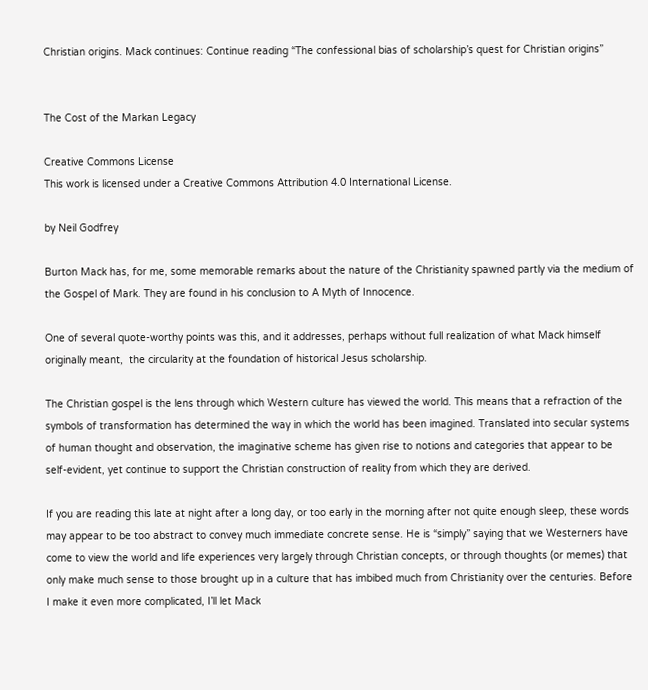Christian origins. Mack continues: Continue reading “The confessional bias of scholarship’s quest for Christian origins”


The Cost of the Markan Legacy

Creative Commons License
This work is licensed under a Creative Commons Attribution 4.0 International License.

by Neil Godfrey

Burton Mack has, for me, some memorable remarks about the nature of the Christianity spawned partly via the medium of the Gospel of Mark. They are found in his conclusion to A Myth of Innocence.

One of several quote-worthy points was this, and it addresses, perhaps without full realization of what Mack himself originally meant,  the circularity at the foundation of historical Jesus scholarship.

The Christian gospel is the lens through which Western culture has viewed the world. This means that a refraction of the symbols of transformation has determined the way in which the world has been imagined. Translated into secular systems of human thought and observation, the imaginative scheme has given rise to notions and categories that appear to be self-evident, yet continue to support the Christian construction of reality from which they are derived.

If you are reading this late at night after a long day, or too early in the morning after not quite enough sleep, these words may appear to be too abstract to convey much immediate concrete sense. He is “simply” saying that we Westerners have come to view the world and life experiences very largely through Christian concepts, or through thoughts (or memes) that only make much sense to those brought up in a culture that has imbibed much from Christianity over the centuries. Before I make it even more complicated, I’ll let Mack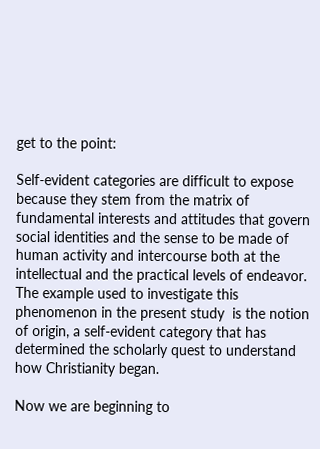get to the point:

Self-evident categories are difficult to expose because they stem from the matrix of fundamental interests and attitudes that govern social identities and the sense to be made of human activity and intercourse both at the intellectual and the practical levels of endeavor. The example used to investigate this phenomenon in the present study  is the notion of origin, a self-evident category that has determined the scholarly quest to understand how Christianity began.

Now we are beginning to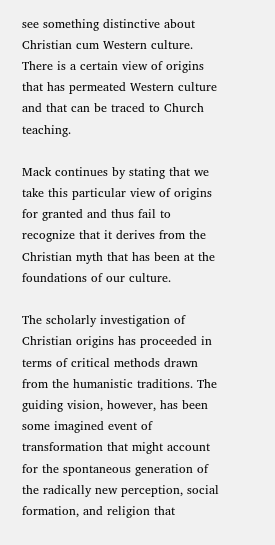see something distinctive about Christian cum Western culture. There is a certain view of origins that has permeated Western culture and that can be traced to Church teaching.

Mack continues by stating that we take this particular view of origins for granted and thus fail to recognize that it derives from the Christian myth that has been at the foundations of our culture.

The scholarly investigation of Christian origins has proceeded in terms of critical methods drawn from the humanistic traditions. The guiding vision, however, has been some imagined event of transformation that might account for the spontaneous generation of the radically new perception, social formation, and religion that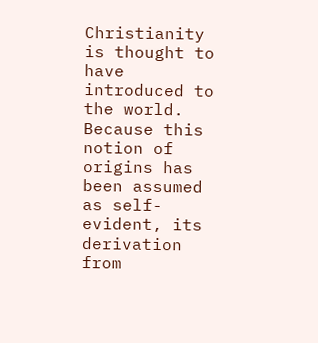Christianity is thought to have introduced to the world. Because this notion of origins has been assumed as self-evident, its derivation from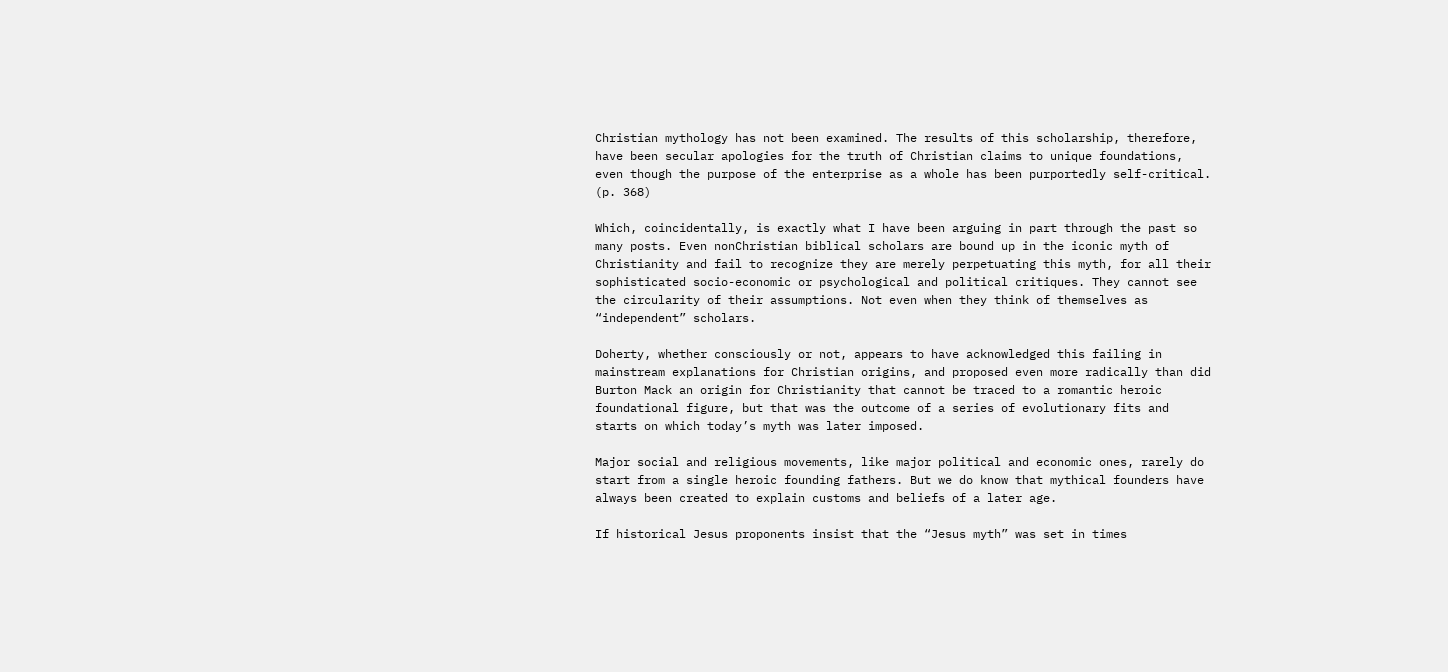Christian mythology has not been examined. The results of this scholarship, therefore, have been secular apologies for the truth of Christian claims to unique foundations, even though the purpose of the enterprise as a whole has been purportedly self-critical. (p. 368)

Which, coincidentally, is exactly what I have been arguing in part through the past so many posts. Even nonChristian biblical scholars are bound up in the iconic myth of Christianity and fail to recognize they are merely perpetuating this myth, for all their sophisticated socio-economic or psychological and political critiques. They cannot see the circularity of their assumptions. Not even when they think of themselves as “independent” scholars.

Doherty, whether consciously or not, appears to have acknowledged this failing in mainstream explanations for Christian origins, and proposed even more radically than did Burton Mack an origin for Christianity that cannot be traced to a romantic heroic foundational figure, but that was the outcome of a series of evolutionary fits and starts on which today’s myth was later imposed.

Major social and religious movements, like major political and economic ones, rarely do start from a single heroic founding fathers. But we do know that mythical founders have always been created to explain customs and beliefs of a later age.

If historical Jesus proponents insist that the “Jesus myth” was set in times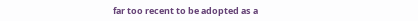far too recent to be adopted as a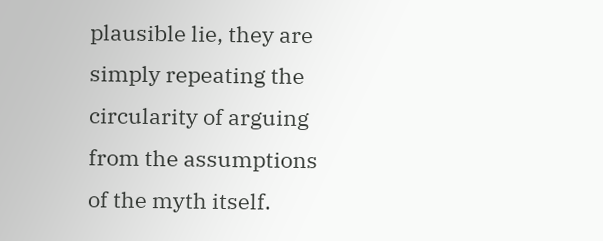plausible lie, they are simply repeating the circularity of arguing from the assumptions of the myth itself.